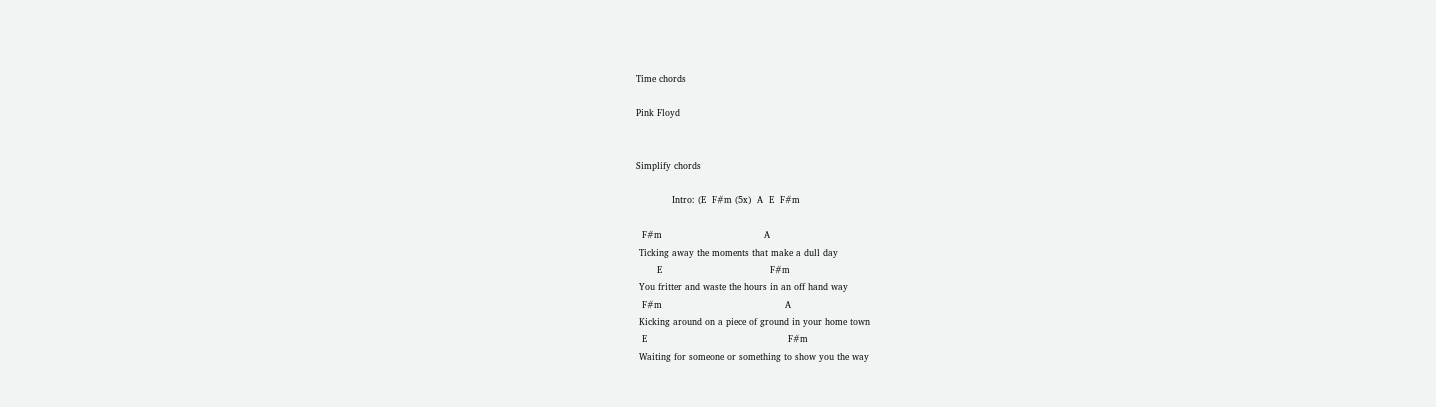Time chords

Pink Floyd


Simplify chords

            Intro: (E  F#m (5x)  A  E  F#m

  F#m                                  A
 Ticking away the moments that make a dull day
       E                                    F#m
 You fritter and waste the hours in an off hand way
  F#m                                         A
 Kicking around on a piece of ground in your home town
  E                                               F#m
 Waiting for someone or something to show you the way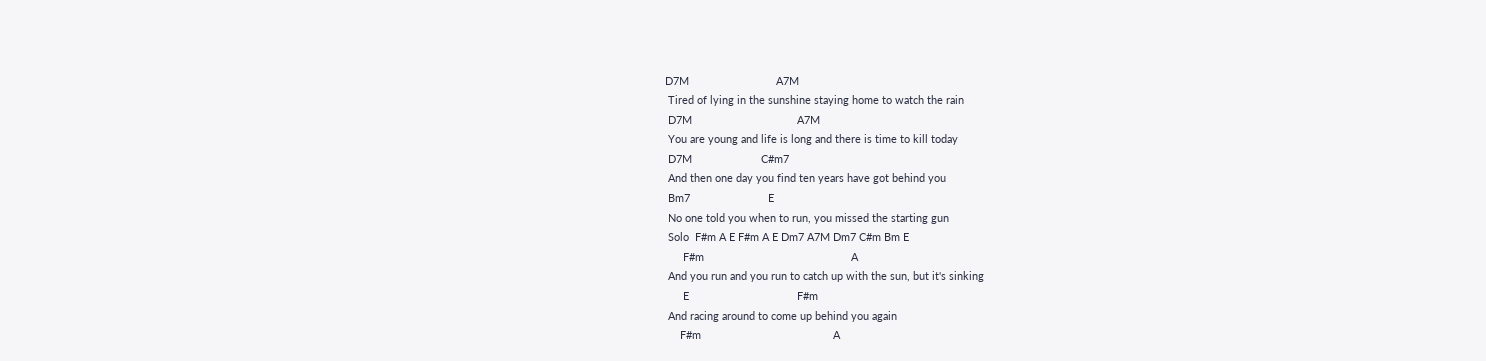D7M                             A7M
 Tired of lying in the sunshine staying home to watch the rain
 D7M                                   A7M
 You are young and life is long and there is time to kill today
 D7M                       C#m7
 And then one day you find ten years have got behind you
 Bm7                          E
 No one told you when to run, you missed the starting gun
 Solo  F#m A E F#m A E Dm7 A7M Dm7 C#m Bm E
      F#m                                                 A
 And you run and you run to catch up with the sun, but it's sinking
      E                                    F#m
 And racing around to come up behind you again
     F#m                                            A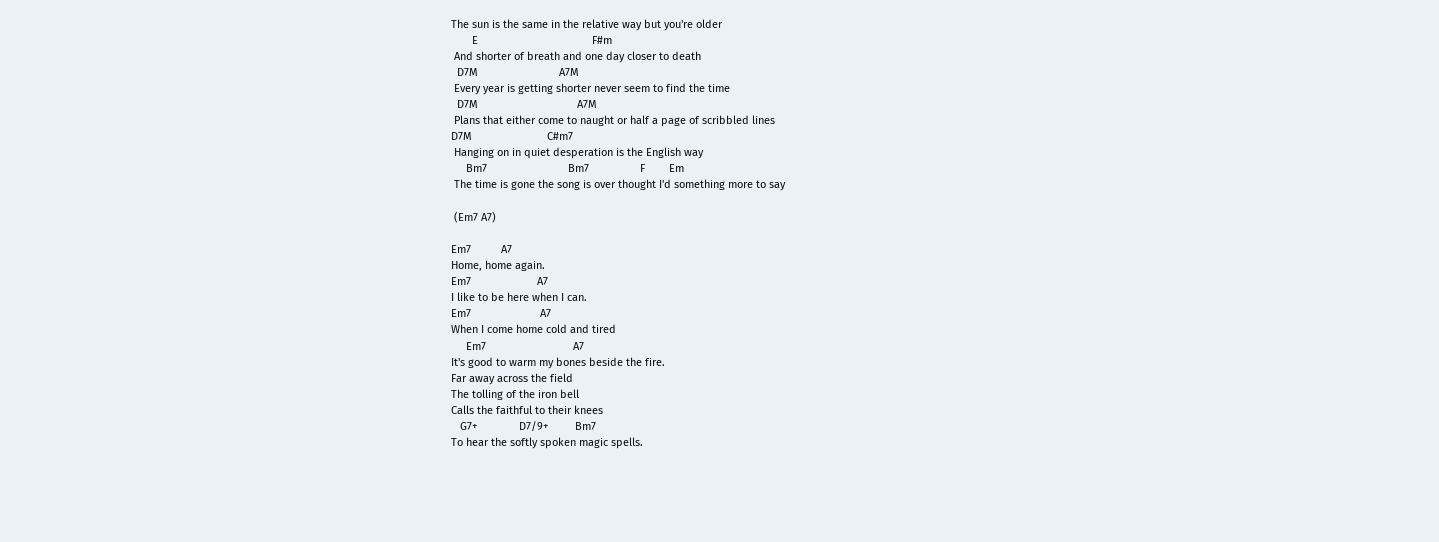The sun is the same in the relative way but you're older
       E                                      F#m
 And shorter of breath and one day closer to death
  D7M                           A7M
 Every year is getting shorter never seem to find the time
  D7M                                 A7M
 Plans that either come to naught or half a page of scribbled lines
D7M                         C#m7
 Hanging on in quiet desperation is the English way
     Bm7                           Bm7                 F        Em
 The time is gone the song is over thought I'd something more to say

 (Em7 A7)

Em7          A7
Home, home again.
Em7                      A7
I like to be here when I can.
Em7                       A7
When I come home cold and tired
     Em7                             A7
It's good to warm my bones beside the fire.
Far away across the field
The tolling of the iron bell
Calls the faithful to their knees
   G7+              D7/9+         Bm7
To hear the softly spoken magic spells.